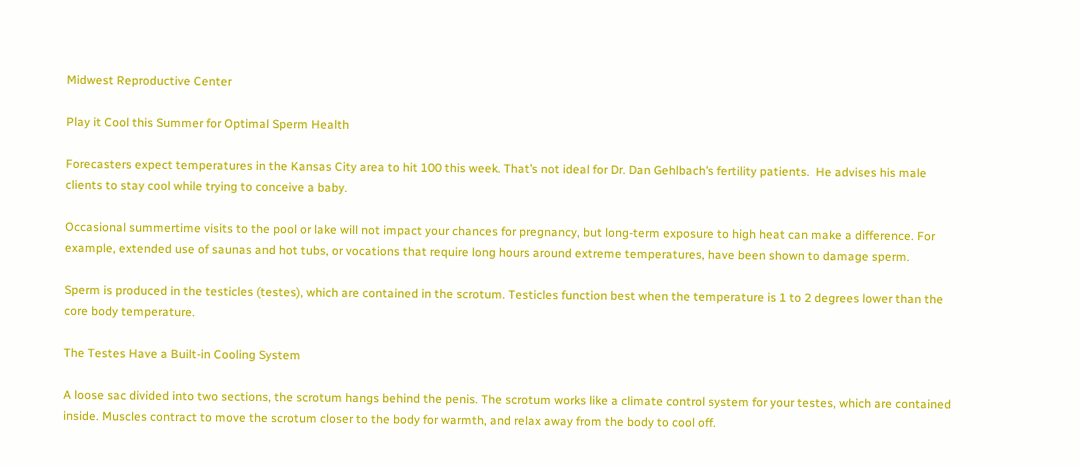Midwest Reproductive Center

Play it Cool this Summer for Optimal Sperm Health

Forecasters expect temperatures in the Kansas City area to hit 100 this week. That’s not ideal for Dr. Dan Gehlbach’s fertility patients.  He advises his male clients to stay cool while trying to conceive a baby.

Occasional summertime visits to the pool or lake will not impact your chances for pregnancy, but long-term exposure to high heat can make a difference. For example, extended use of saunas and hot tubs, or vocations that require long hours around extreme temperatures, have been shown to damage sperm.

Sperm is produced in the testicles (testes), which are contained in the scrotum. Testicles function best when the temperature is 1 to 2 degrees lower than the core body temperature.

The Testes Have a Built-in Cooling System

A loose sac divided into two sections, the scrotum hangs behind the penis. The scrotum works like a climate control system for your testes, which are contained inside. Muscles contract to move the scrotum closer to the body for warmth, and relax away from the body to cool off.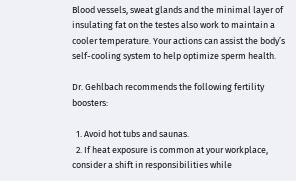Blood vessels, sweat glands and the minimal layer of insulating fat on the testes also work to maintain a cooler temperature. Your actions can assist the body’s self-cooling system to help optimize sperm health.

Dr. Gehlbach recommends the following fertility boosters:

  1. Avoid hot tubs and saunas.
  2. If heat exposure is common at your workplace, consider a shift in responsibilities while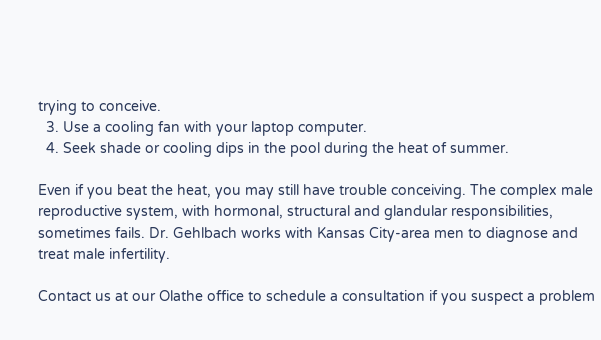trying to conceive.
  3. Use a cooling fan with your laptop computer.
  4. Seek shade or cooling dips in the pool during the heat of summer.

Even if you beat the heat, you may still have trouble conceiving. The complex male reproductive system, with hormonal, structural and glandular responsibilities, sometimes fails. Dr. Gehlbach works with Kansas City-area men to diagnose and treat male infertility.

Contact us at our Olathe office to schedule a consultation if you suspect a problem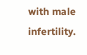with male infertility.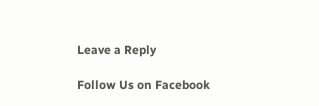Leave a Reply

Follow Us on Facebook